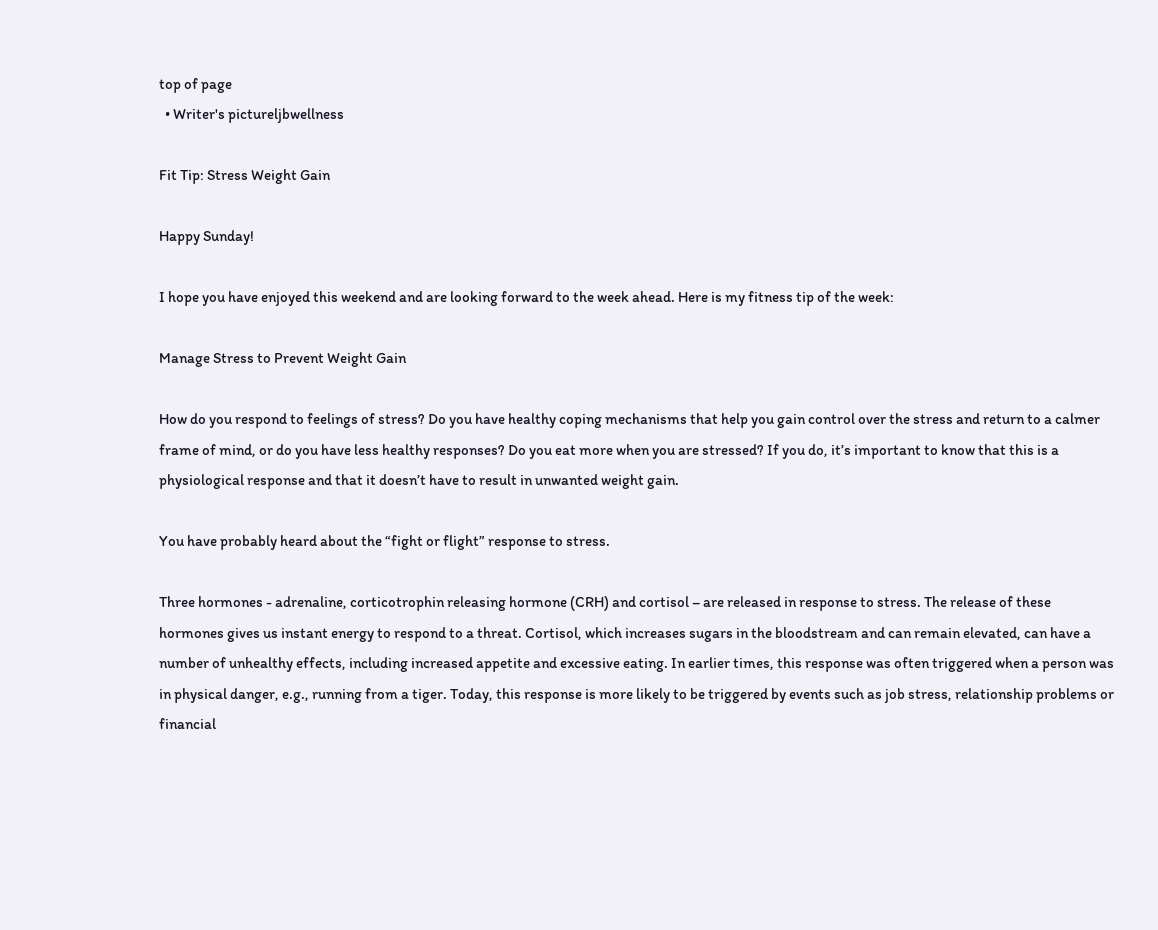top of page
  • Writer's pictureljbwellness

Fit Tip: Stress Weight Gain

Happy Sunday!

I hope you have enjoyed this weekend and are looking forward to the week ahead. Here is my fitness tip of the week:

Manage Stress to Prevent Weight Gain

How do you respond to feelings of stress? Do you have healthy coping mechanisms that help you gain control over the stress and return to a calmer frame of mind, or do you have less healthy responses? Do you eat more when you are stressed? If you do, it’s important to know that this is a physiological response and that it doesn’t have to result in unwanted weight gain.

You have probably heard about the “fight or flight” response to stress.

Three hormones - adrenaline, corticotrophin releasing hormone (CRH) and cortisol – are released in response to stress. The release of these hormones gives us instant energy to respond to a threat. Cortisol, which increases sugars in the bloodstream and can remain elevated, can have a number of unhealthy effects, including increased appetite and excessive eating. In earlier times, this response was often triggered when a person was in physical danger, e.g., running from a tiger. Today, this response is more likely to be triggered by events such as job stress, relationship problems or financial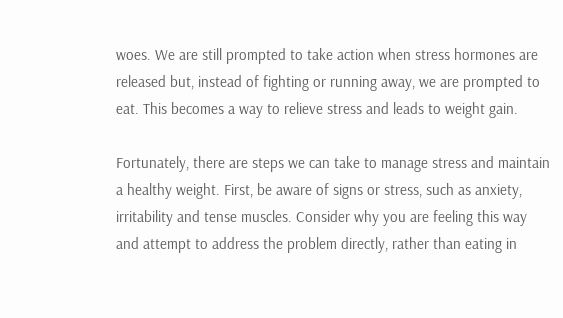woes. We are still prompted to take action when stress hormones are released but, instead of fighting or running away, we are prompted to eat. This becomes a way to relieve stress and leads to weight gain.

Fortunately, there are steps we can take to manage stress and maintain a healthy weight. First, be aware of signs or stress, such as anxiety, irritability and tense muscles. Consider why you are feeling this way and attempt to address the problem directly, rather than eating in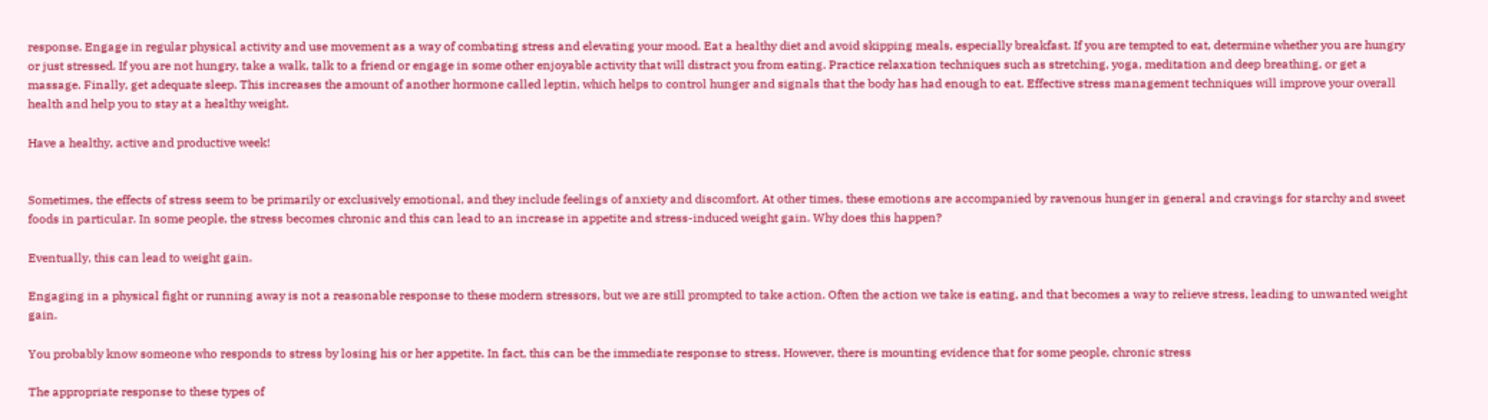response. Engage in regular physical activity and use movement as a way of combating stress and elevating your mood. Eat a healthy diet and avoid skipping meals, especially breakfast. If you are tempted to eat, determine whether you are hungry or just stressed. If you are not hungry, take a walk, talk to a friend or engage in some other enjoyable activity that will distract you from eating. Practice relaxation techniques such as stretching, yoga, meditation and deep breathing, or get a massage. Finally, get adequate sleep. This increases the amount of another hormone called leptin, which helps to control hunger and signals that the body has had enough to eat. Effective stress management techniques will improve your overall health and help you to stay at a healthy weight.

Have a healthy, active and productive week!


Sometimes, the effects of stress seem to be primarily or exclusively emotional, and they include feelings of anxiety and discomfort. At other times, these emotions are accompanied by ravenous hunger in general and cravings for starchy and sweet foods in particular. In some people, the stress becomes chronic and this can lead to an increase in appetite and stress-induced weight gain. Why does this happen?

Eventually, this can lead to weight gain.

Engaging in a physical fight or running away is not a reasonable response to these modern stressors, but we are still prompted to take action. Often the action we take is eating, and that becomes a way to relieve stress, leading to unwanted weight gain.

You probably know someone who responds to stress by losing his or her appetite. In fact, this can be the immediate response to stress. However, there is mounting evidence that for some people, chronic stress

The appropriate response to these types of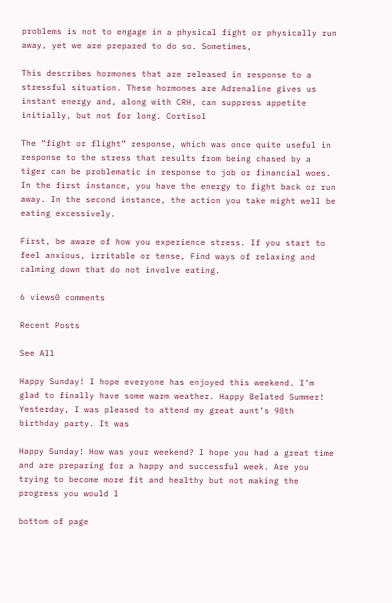problems is not to engage in a physical fight or physically run away, yet we are prepared to do so. Sometimes,

This describes hormones that are released in response to a stressful situation. These hormones are Adrenaline gives us instant energy and, along with CRH, can suppress appetite initially, but not for long. Cortisol

The “fight or flight” response, which was once quite useful in response to the stress that results from being chased by a tiger can be problematic in response to job or financial woes. In the first instance, you have the energy to fight back or run away. In the second instance, the action you take might well be eating excessively.

First, be aware of how you experience stress. If you start to feel anxious, irritable or tense, Find ways of relaxing and calming down that do not involve eating.

6 views0 comments

Recent Posts

See All

Happy Sunday! I hope everyone has enjoyed this weekend. I’m glad to finally have some warm weather. Happy Belated Summer! Yesterday, I was pleased to attend my great aunt’s 98th birthday party. It was

Happy Sunday! How was your weekend? I hope you had a great time and are preparing for a happy and successful week. Are you trying to become more fit and healthy but not making the progress you would l

bottom of page